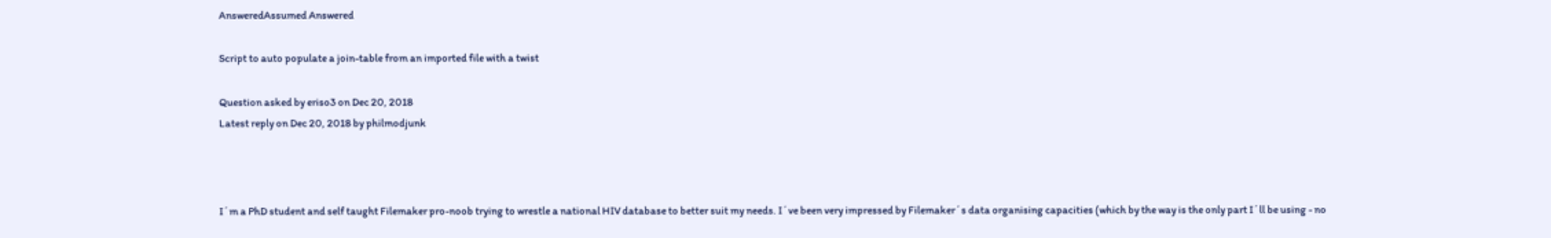AnsweredAssumed Answered

Script to auto populate a join-table from an imported file with a twist

Question asked by eriso3 on Dec 20, 2018
Latest reply on Dec 20, 2018 by philmodjunk



I´m a PhD student and self taught Filemaker pro-noob trying to wrestle a national HIV database to better suit my needs. I´ve been very impressed by Filemaker´s data organising capacities (which by the way is the only part I´ll be using - no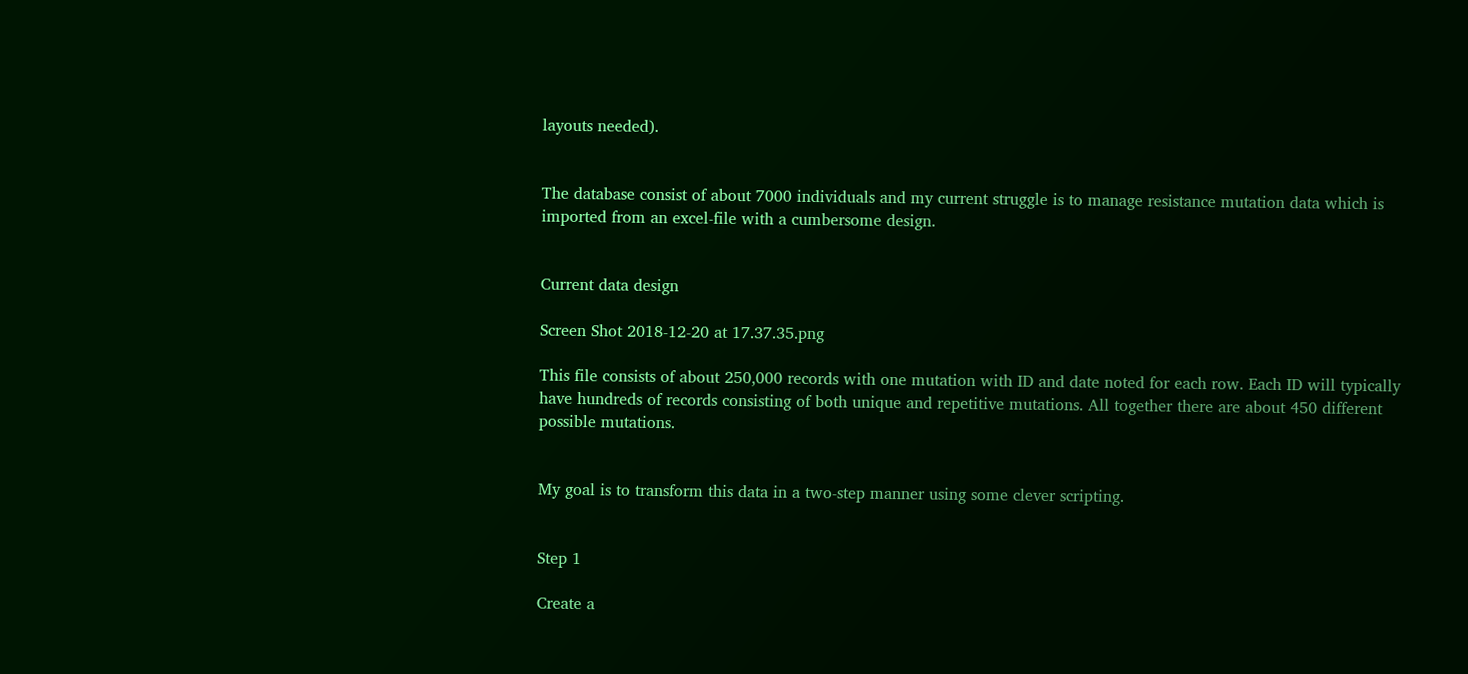layouts needed).


The database consist of about 7000 individuals and my current struggle is to manage resistance mutation data which is imported from an excel-file with a cumbersome design.


Current data design

Screen Shot 2018-12-20 at 17.37.35.png

This file consists of about 250,000 records with one mutation with ID and date noted for each row. Each ID will typically have hundreds of records consisting of both unique and repetitive mutations. All together there are about 450 different possible mutations.


My goal is to transform this data in a two-step manner using some clever scripting.


Step 1

Create a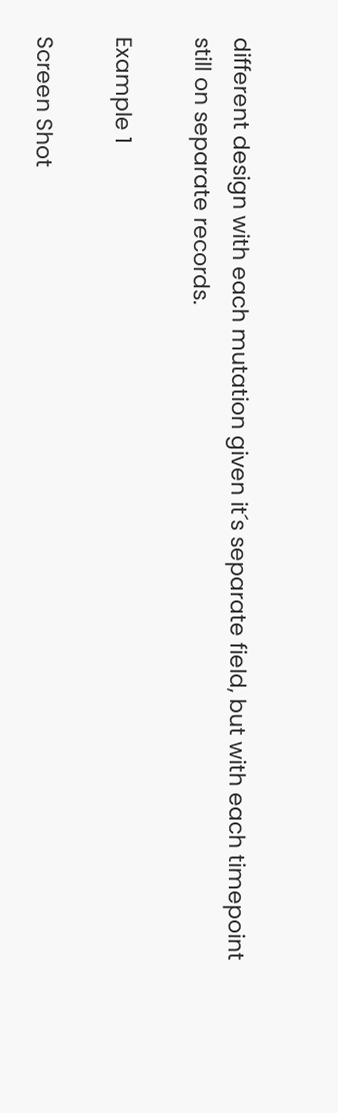different design with each mutation given it´s separate field, but with each timepoint still on separate records.

Example 1

Screen Shot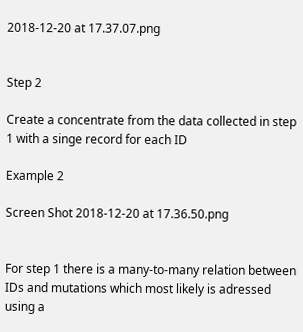2018-12-20 at 17.37.07.png


Step 2

Create a concentrate from the data collected in step 1 with a singe record for each ID

Example 2

Screen Shot 2018-12-20 at 17.36.50.png


For step 1 there is a many-to-many relation between IDs and mutations which most likely is adressed using a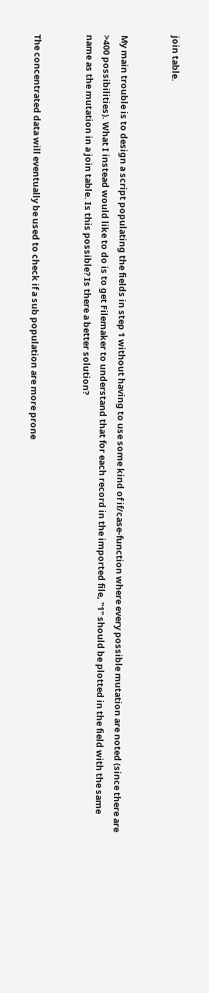join table.


My main trouble is to design a script populating the fields in step 1 without having to use some kind of if/case-function where every possible mutation are noted (since there are >400 possibilities). What I instead would like to do is to get Filemaker to understand that for each record in the imported file, "1" should be plotted in the field with the same name as the mutation in a join table. Is this possible? Is there a better solution?


The concentrated data will eventually be used to check if a sub population are more prone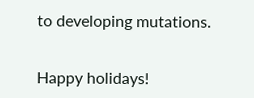to developing mutations.


Happy holidays!